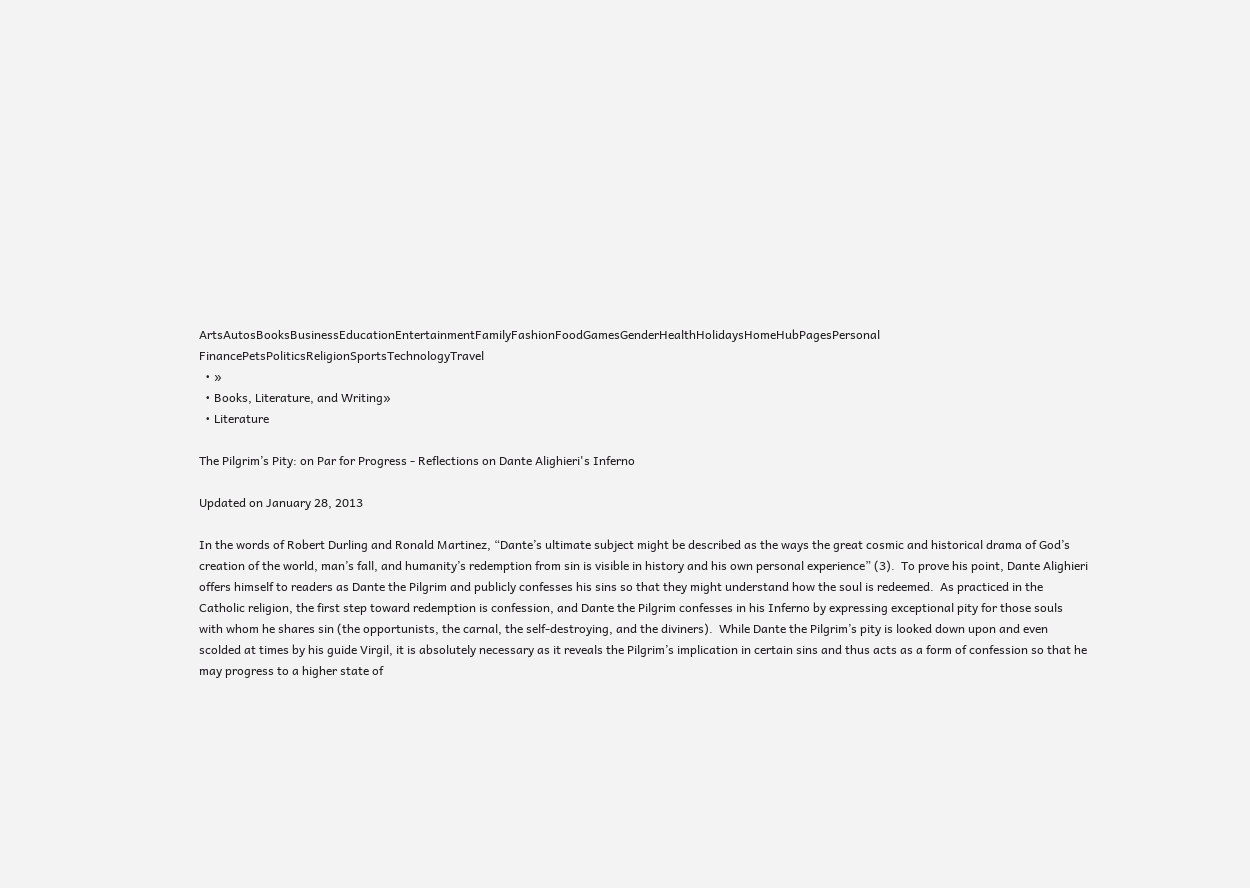ArtsAutosBooksBusinessEducationEntertainmentFamilyFashionFoodGamesGenderHealthHolidaysHomeHubPagesPersonal FinancePetsPoliticsReligionSportsTechnologyTravel
  • »
  • Books, Literature, and Writing»
  • Literature

The Pilgrim’s Pity: on Par for Progress - Reflections on Dante Alighieri's Inferno

Updated on January 28, 2013

In the words of Robert Durling and Ronald Martinez, “Dante’s ultimate subject might be described as the ways the great cosmic and historical drama of God’s creation of the world, man’s fall, and humanity’s redemption from sin is visible in history and his own personal experience” (3).  To prove his point, Dante Alighieri offers himself to readers as Dante the Pilgrim and publicly confesses his sins so that they might understand how the soul is redeemed.  As practiced in the Catholic religion, the first step toward redemption is confession, and Dante the Pilgrim confesses in his Inferno by expressing exceptional pity for those souls with whom he shares sin (the opportunists, the carnal, the self-destroying, and the diviners).  While Dante the Pilgrim’s pity is looked down upon and even scolded at times by his guide Virgil, it is absolutely necessary as it reveals the Pilgrim’s implication in certain sins and thus acts as a form of confession so that he may progress to a higher state of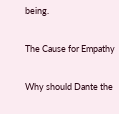being.

The Cause for Empathy

Why should Dante the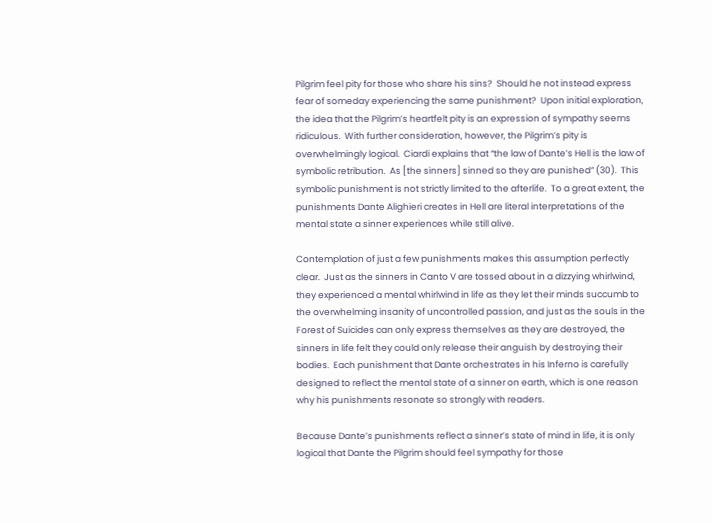Pilgrim feel pity for those who share his sins?  Should he not instead express fear of someday experiencing the same punishment?  Upon initial exploration, the idea that the Pilgrim’s heartfelt pity is an expression of sympathy seems ridiculous.  With further consideration, however, the Pilgrim’s pity is overwhelmingly logical.  Ciardi explains that “the law of Dante’s Hell is the law of symbolic retribution.  As [the sinners] sinned so they are punished” (30).  This symbolic punishment is not strictly limited to the afterlife.  To a great extent, the punishments Dante Alighieri creates in Hell are literal interpretations of the mental state a sinner experiences while still alive.

Contemplation of just a few punishments makes this assumption perfectly clear.  Just as the sinners in Canto V are tossed about in a dizzying whirlwind, they experienced a mental whirlwind in life as they let their minds succumb to the overwhelming insanity of uncontrolled passion, and just as the souls in the Forest of Suicides can only express themselves as they are destroyed, the sinners in life felt they could only release their anguish by destroying their bodies.  Each punishment that Dante orchestrates in his Inferno is carefully designed to reflect the mental state of a sinner on earth, which is one reason why his punishments resonate so strongly with readers.

Because Dante’s punishments reflect a sinner’s state of mind in life, it is only logical that Dante the Pilgrim should feel sympathy for those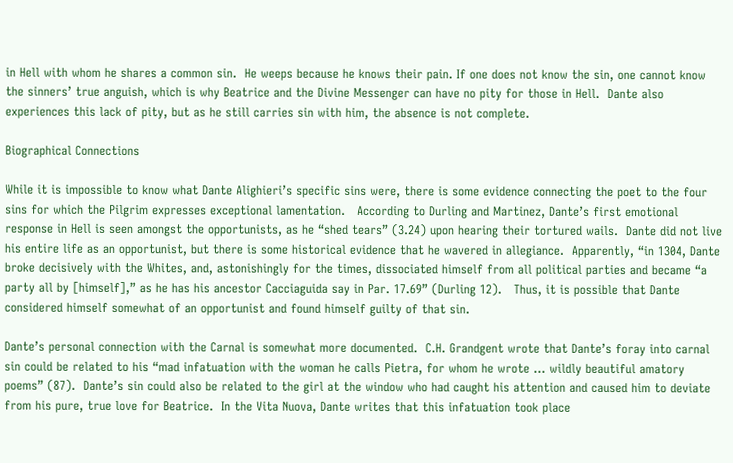in Hell with whom he shares a common sin.  He weeps because he knows their pain. If one does not know the sin, one cannot know the sinners’ true anguish, which is why Beatrice and the Divine Messenger can have no pity for those in Hell.  Dante also experiences this lack of pity, but as he still carries sin with him, the absence is not complete.

Biographical Connections

While it is impossible to know what Dante Alighieri’s specific sins were, there is some evidence connecting the poet to the four sins for which the Pilgrim expresses exceptional lamentation.   According to Durling and Martinez, Dante’s first emotional response in Hell is seen amongst the opportunists, as he “shed tears” (3.24) upon hearing their tortured wails.  Dante did not live his entire life as an opportunist, but there is some historical evidence that he wavered in allegiance.  Apparently, “in 1304, Dante broke decisively with the Whites, and, astonishingly for the times, dissociated himself from all political parties and became “a party all by [himself],” as he has his ancestor Cacciaguida say in Par. 17.69” (Durling 12).   Thus, it is possible that Dante considered himself somewhat of an opportunist and found himself guilty of that sin.

Dante’s personal connection with the Carnal is somewhat more documented.  C.H. Grandgent wrote that Dante’s foray into carnal sin could be related to his “mad infatuation with the woman he calls Pietra, for whom he wrote … wildly beautiful amatory poems” (87).  Dante’s sin could also be related to the girl at the window who had caught his attention and caused him to deviate from his pure, true love for Beatrice.  In the Vita Nuova, Dante writes that this infatuation took place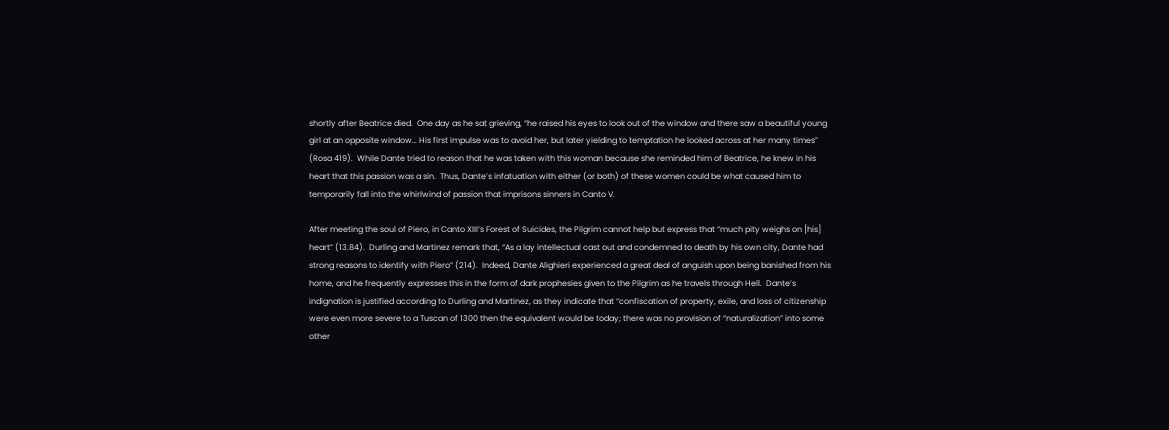shortly after Beatrice died.  One day as he sat grieving, “he raised his eyes to look out of the window and there saw a beautiful young girl at an opposite window… His first impulse was to avoid her, but later yielding to temptation he looked across at her many times” (Rosa 419).  While Dante tried to reason that he was taken with this woman because she reminded him of Beatrice, he knew in his heart that this passion was a sin.  Thus, Dante’s infatuation with either (or both) of these women could be what caused him to temporarily fall into the whirlwind of passion that imprisons sinners in Canto V.

After meeting the soul of Piero, in Canto XIII’s Forest of Suicides, the Pilgrim cannot help but express that “much pity weighs on [his] heart” (13.84).  Durling and Martinez remark that, “As a lay intellectual cast out and condemned to death by his own city, Dante had strong reasons to identify with Piero” (214).  Indeed, Dante Alighieri experienced a great deal of anguish upon being banished from his home, and he frequently expresses this in the form of dark prophesies given to the Pilgrim as he travels through Hell.  Dante’s indignation is justified according to Durling and Martinez, as they indicate that “confiscation of property, exile, and loss of citizenship were even more severe to a Tuscan of 1300 then the equivalent would be today; there was no provision of “naturalization” into some other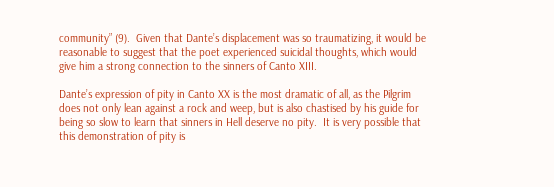community” (9).  Given that Dante’s displacement was so traumatizing, it would be reasonable to suggest that the poet experienced suicidal thoughts, which would give him a strong connection to the sinners of Canto XIII.

Dante’s expression of pity in Canto XX is the most dramatic of all, as the Pilgrim does not only lean against a rock and weep, but is also chastised by his guide for being so slow to learn that sinners in Hell deserve no pity.  It is very possible that this demonstration of pity is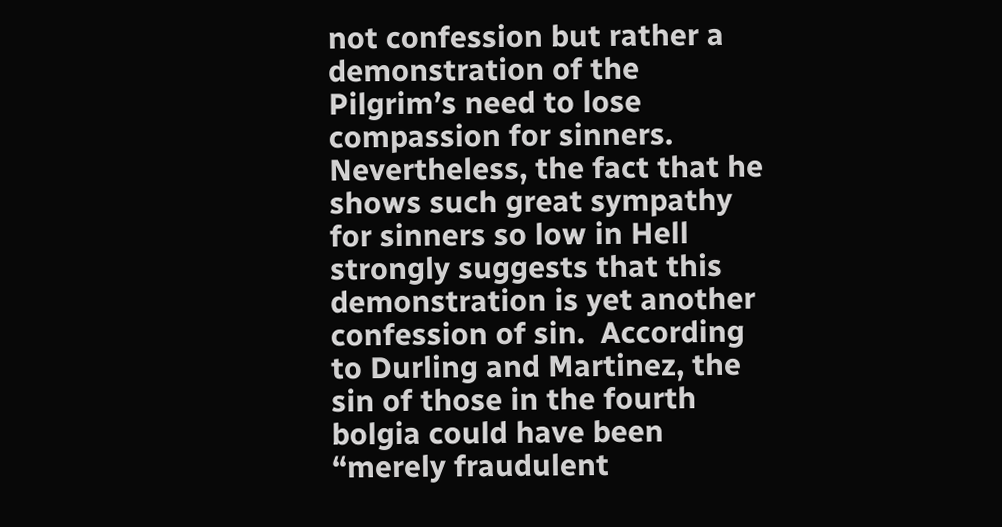not confession but rather a demonstration of the Pilgrim’s need to lose compassion for sinners.  Nevertheless, the fact that he shows such great sympathy for sinners so low in Hell strongly suggests that this demonstration is yet another confession of sin.  According to Durling and Martinez, the sin of those in the fourth bolgia could have been “merely fraudulent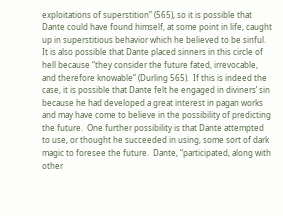exploitations of superstition” (565), so it is possible that Dante could have found himself, at some point in life, caught up in superstitious behavior which he believed to be sinful.  It is also possible that Dante placed sinners in this circle of hell because “they consider the future fated, irrevocable, and therefore knowable” (Durling 565).  If this is indeed the case, it is possible that Dante felt he engaged in diviners’ sin because he had developed a great interest in pagan works and may have come to believe in the possibility of predicting the future.  One further possibility is that Dante attempted to use, or thought he succeeded in using, some sort of dark magic to foresee the future.  Dante, “participated, along with other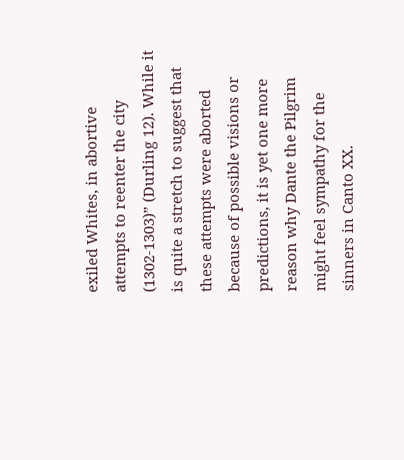exiled Whites, in abortive attempts to reenter the city (1302-1303)” (Durling 12). While it is quite a stretch to suggest that these attempts were aborted because of possible visions or predictions, it is yet one more reason why Dante the Pilgrim might feel sympathy for the sinners in Canto XX.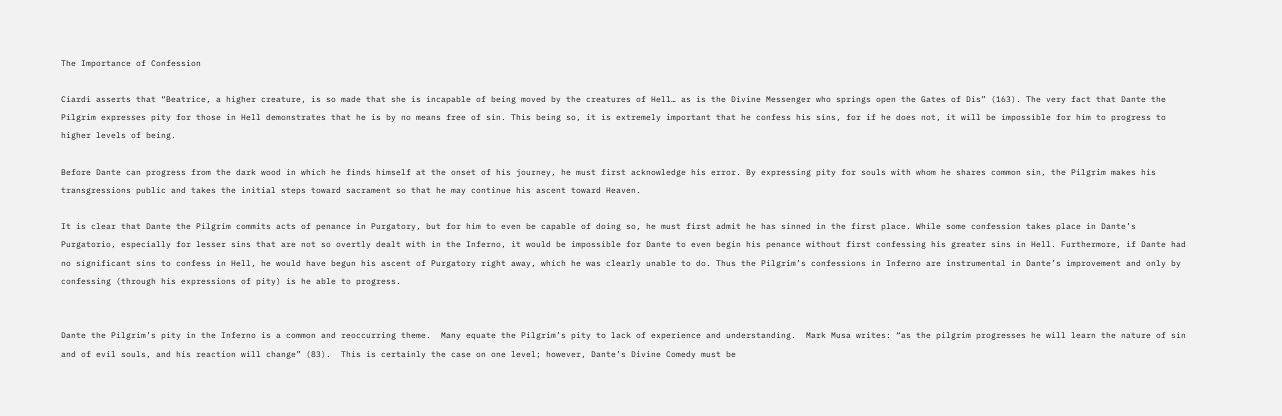The Importance of Confession

Ciardi asserts that “Beatrice, a higher creature, is so made that she is incapable of being moved by the creatures of Hell… as is the Divine Messenger who springs open the Gates of Dis” (163). The very fact that Dante the Pilgrim expresses pity for those in Hell demonstrates that he is by no means free of sin. This being so, it is extremely important that he confess his sins, for if he does not, it will be impossible for him to progress to higher levels of being.

Before Dante can progress from the dark wood in which he finds himself at the onset of his journey, he must first acknowledge his error. By expressing pity for souls with whom he shares common sin, the Pilgrim makes his transgressions public and takes the initial steps toward sacrament so that he may continue his ascent toward Heaven.

It is clear that Dante the Pilgrim commits acts of penance in Purgatory, but for him to even be capable of doing so, he must first admit he has sinned in the first place. While some confession takes place in Dante’s Purgatorio, especially for lesser sins that are not so overtly dealt with in the Inferno, it would be impossible for Dante to even begin his penance without first confessing his greater sins in Hell. Furthermore, if Dante had no significant sins to confess in Hell, he would have begun his ascent of Purgatory right away, which he was clearly unable to do. Thus the Pilgrim’s confessions in Inferno are instrumental in Dante’s improvement and only by confessing (through his expressions of pity) is he able to progress.


Dante the Pilgrim’s pity in the Inferno is a common and reoccurring theme.  Many equate the Pilgrim’s pity to lack of experience and understanding.  Mark Musa writes: “as the pilgrim progresses he will learn the nature of sin and of evil souls, and his reaction will change” (83).  This is certainly the case on one level; however, Dante’s Divine Comedy must be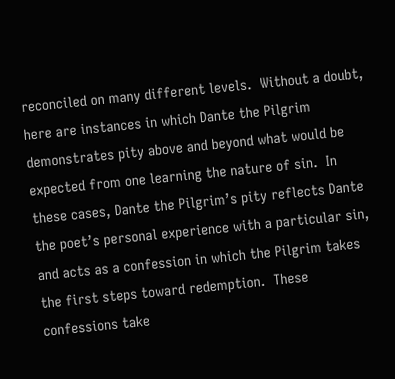reconciled on many different levels.  Without a doubt, here are instances in which Dante the Pilgrim demonstrates pity above and beyond what would be expected from one learning the nature of sin.  In these cases, Dante the Pilgrim’s pity reflects Dante the poet’s personal experience with a particular sin, and acts as a confession in which the Pilgrim takes the first steps toward redemption.  These confessions take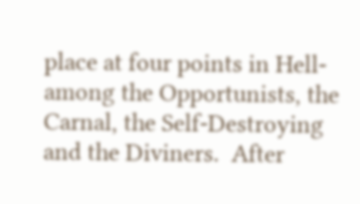place at four points in Hell- among the Opportunists, the Carnal, the Self-Destroying and the Diviners.  After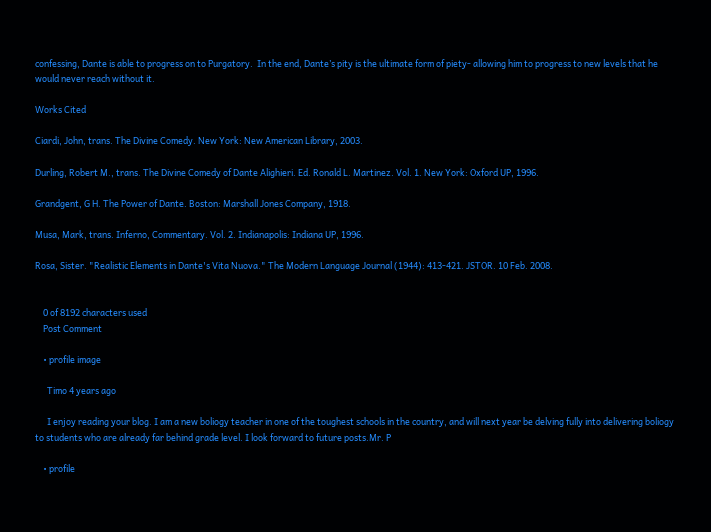confessing, Dante is able to progress on to Purgatory.  In the end, Dante’s pity is the ultimate form of piety- allowing him to progress to new levels that he would never reach without it.

Works Cited

Ciardi, John, trans. The Divine Comedy. New York: New American Library, 2003.

Durling, Robert M., trans. The Divine Comedy of Dante Alighieri. Ed. Ronald L. Martinez. Vol. 1. New York: Oxford UP, 1996.

Grandgent, G H. The Power of Dante. Boston: Marshall Jones Company, 1918.

Musa, Mark, trans. Inferno, Commentary. Vol. 2. Indianapolis: Indiana UP, 1996.

Rosa, Sister. "Realistic Elements in Dante's Vita Nuova." The Modern Language Journal (1944): 413-421. JSTOR. 10 Feb. 2008.


    0 of 8192 characters used
    Post Comment

    • profile image

      Timo 4 years ago

      I enjoy reading your blog. I am a new boliogy teacher in one of the toughest schools in the country, and will next year be delving fully into delivering boliogy to students who are already far behind grade level. I look forward to future posts.Mr. P

    • profile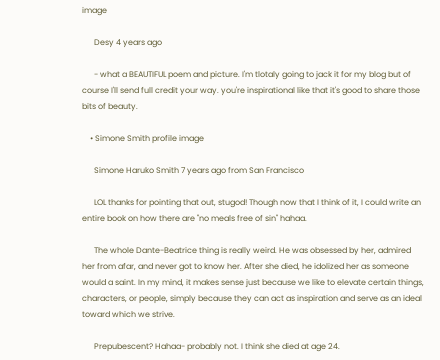image

      Desy 4 years ago

      - what a BEAUTIFUL poem and picture. I'm tlotaly going to jack it for my blog but of course I'll send full credit your way. you're inspirational like that it's good to share those bits of beauty.

    • Simone Smith profile image

      Simone Haruko Smith 7 years ago from San Francisco

      LOL thanks for pointing that out, stugod! Though now that I think of it, I could write an entire book on how there are "no meals free of sin" hahaa.

      The whole Dante-Beatrice thing is really weird. He was obsessed by her, admired her from afar, and never got to know her. After she died, he idolized her as someone would a saint. In my mind, it makes sense just because we like to elevate certain things, characters, or people, simply because they can act as inspiration and serve as an ideal toward which we strive.

      Prepubescent? Hahaa- probably not. I think she died at age 24.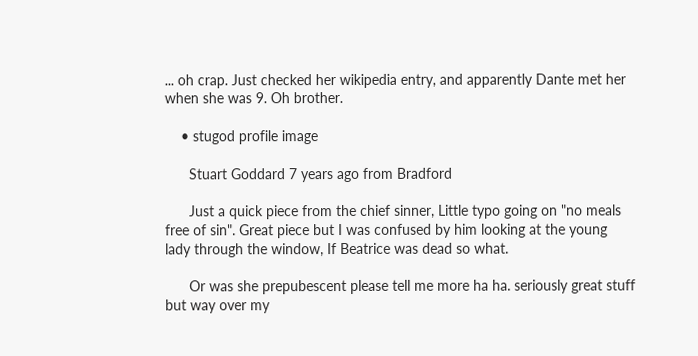... oh crap. Just checked her wikipedia entry, and apparently Dante met her when she was 9. Oh brother.

    • stugod profile image

      Stuart Goddard 7 years ago from Bradford

      Just a quick piece from the chief sinner, Little typo going on "no meals free of sin". Great piece but I was confused by him looking at the young lady through the window, If Beatrice was dead so what.

      Or was she prepubescent please tell me more ha ha. seriously great stuff but way over my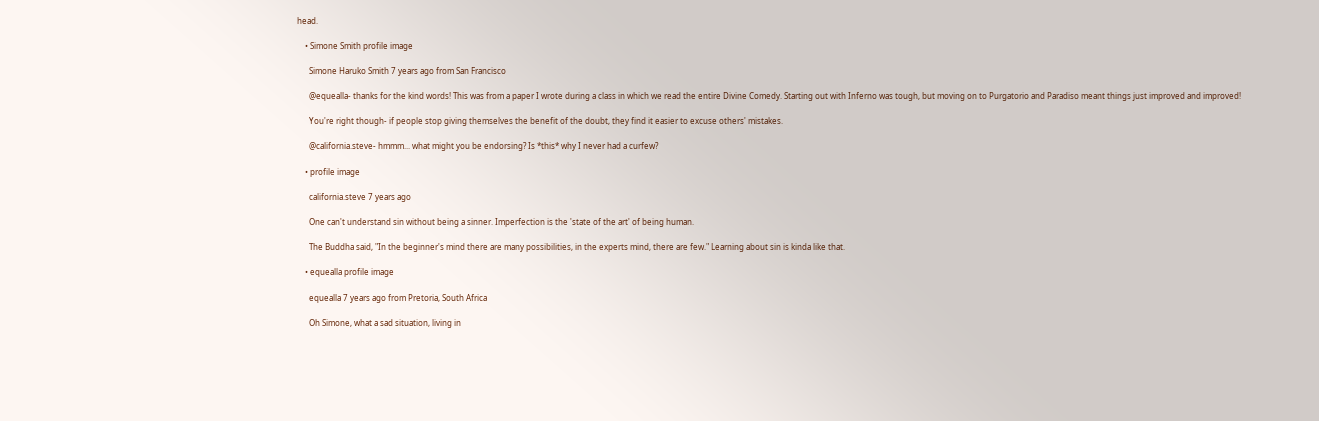head.

    • Simone Smith profile image

      Simone Haruko Smith 7 years ago from San Francisco

      @equealla- thanks for the kind words! This was from a paper I wrote during a class in which we read the entire Divine Comedy. Starting out with Inferno was tough, but moving on to Purgatorio and Paradiso meant things just improved and improved!

      You're right though- if people stop giving themselves the benefit of the doubt, they find it easier to excuse others' mistakes.

      @california.steve- hmmm... what might you be endorsing? Is *this* why I never had a curfew?

    • profile image

      california.steve 7 years ago

      One can't understand sin without being a sinner. Imperfection is the 'state of the art' of being human.

      The Buddha said, "In the beginner's mind there are many possibilities, in the experts mind, there are few." Learning about sin is kinda like that.

    • equealla profile image

      equealla 7 years ago from Pretoria, South Africa

      Oh Simone, what a sad situation, living in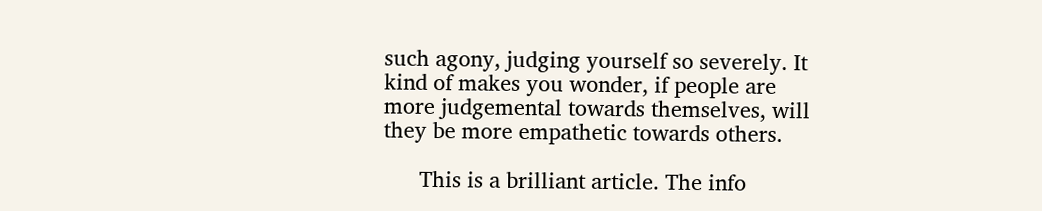such agony, judging yourself so severely. It kind of makes you wonder, if people are more judgemental towards themselves, will they be more empathetic towards others.

      This is a brilliant article. The info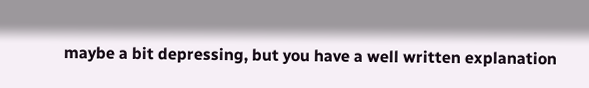maybe a bit depressing, but you have a well written explanation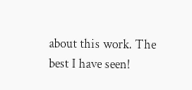about this work. The best I have seen!